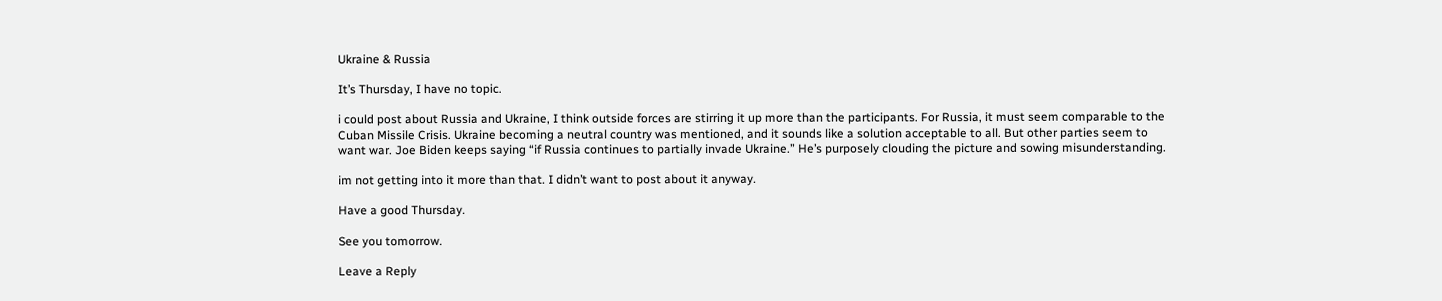Ukraine & Russia

It’s Thursday, I have no topic.

i could post about Russia and Ukraine, I think outside forces are stirring it up more than the participants. For Russia, it must seem comparable to the Cuban Missile Crisis. Ukraine becoming a neutral country was mentioned, and it sounds like a solution acceptable to all. But other parties seem to want war. Joe Biden keeps saying “if Russia continues to partially invade Ukraine.” He’s purposely clouding the picture and sowing misunderstanding.

im not getting into it more than that. I didn’t want to post about it anyway.

Have a good Thursday.

See you tomorrow.

Leave a Reply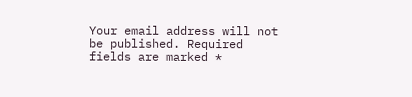Your email address will not be published. Required fields are marked *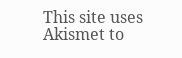This site uses Akismet to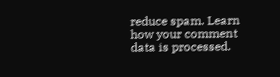reduce spam. Learn how your comment data is processed.